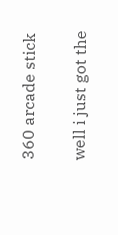360 arcade stick

well i just got the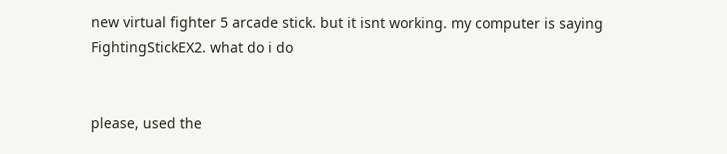new virtual fighter 5 arcade stick. but it isnt working. my computer is saying FightingStickEX2. what do i do


please, used the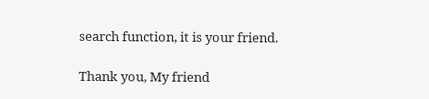search function, it is your friend.

Thank you, My friend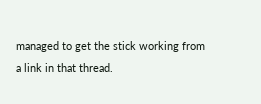managed to get the stick working from a link in that thread.